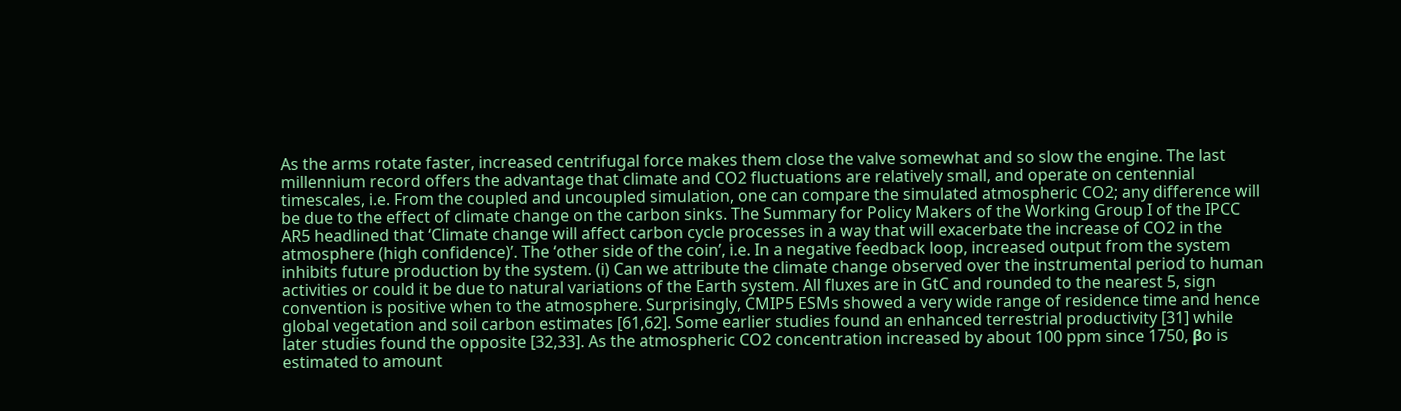As the arms rotate faster, increased centrifugal force makes them close the valve somewhat and so slow the engine. The last millennium record offers the advantage that climate and CO2 fluctuations are relatively small, and operate on centennial timescales, i.e. From the coupled and uncoupled simulation, one can compare the simulated atmospheric CO2; any difference will be due to the effect of climate change on the carbon sinks. The Summary for Policy Makers of the Working Group I of the IPCC AR5 headlined that ‘Climate change will affect carbon cycle processes in a way that will exacerbate the increase of CO2 in the atmosphere (high confidence)’. The ‘other side of the coin’, i.e. In a negative feedback loop, increased output from the system inhibits future production by the system. (i) Can we attribute the climate change observed over the instrumental period to human activities or could it be due to natural variations of the Earth system. All fluxes are in GtC and rounded to the nearest 5, sign convention is positive when to the atmosphere. Surprisingly, CMIP5 ESMs showed a very wide range of residence time and hence global vegetation and soil carbon estimates [61,62]. Some earlier studies found an enhanced terrestrial productivity [31] while later studies found the opposite [32,33]. As the atmospheric CO2 concentration increased by about 100 ppm since 1750, βo is estimated to amount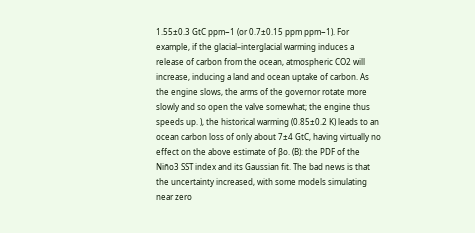1.55±0.3 GtC ppm−1 (or 0.7±0.15 ppm ppm−1). For example, if the glacial–interglacial warming induces a release of carbon from the ocean, atmospheric CO2 will increase, inducing a land and ocean uptake of carbon. As the engine slows, the arms of the governor rotate more slowly and so open the valve somewhat; the engine thus speeds up. ), the historical warming (0.85±0.2 K) leads to an ocean carbon loss of only about 7±4 GtC, having virtually no effect on the above estimate of βo. (B): the PDF of the Niño3 SST index and its Gaussian fit. The bad news is that the uncertainty increased, with some models simulating near zero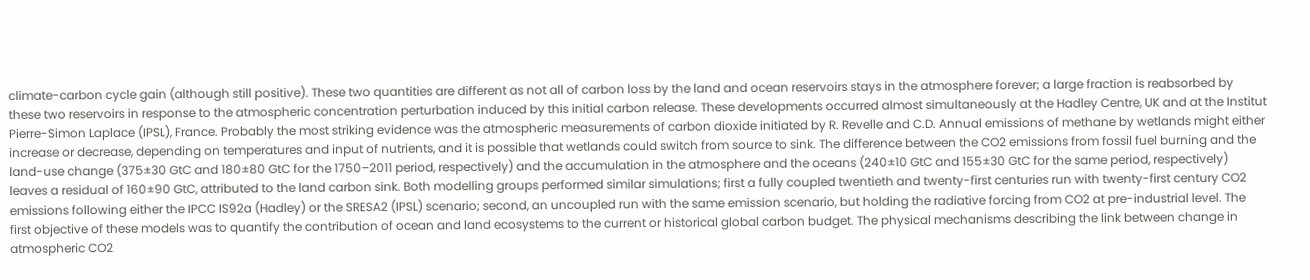climate-carbon cycle gain (although still positive). These two quantities are different as not all of carbon loss by the land and ocean reservoirs stays in the atmosphere forever; a large fraction is reabsorbed by these two reservoirs in response to the atmospheric concentration perturbation induced by this initial carbon release. These developments occurred almost simultaneously at the Hadley Centre, UK and at the Institut Pierre-Simon Laplace (IPSL), France. Probably the most striking evidence was the atmospheric measurements of carbon dioxide initiated by R. Revelle and C.D. Annual emissions of methane by wetlands might either increase or decrease, depending on temperatures and input of nutrients, and it is possible that wetlands could switch from source to sink. The difference between the CO2 emissions from fossil fuel burning and the land-use change (375±30 GtC and 180±80 GtC for the 1750–2011 period, respectively) and the accumulation in the atmosphere and the oceans (240±10 GtC and 155±30 GtC for the same period, respectively) leaves a residual of 160±90 GtC, attributed to the land carbon sink. Both modelling groups performed similar simulations; first a fully coupled twentieth and twenty-first centuries run with twenty-first century CO2 emissions following either the IPCC IS92a (Hadley) or the SRESA2 (IPSL) scenario; second, an uncoupled run with the same emission scenario, but holding the radiative forcing from CO2 at pre-industrial level. The first objective of these models was to quantify the contribution of ocean and land ecosystems to the current or historical global carbon budget. The physical mechanisms describing the link between change in atmospheric CO2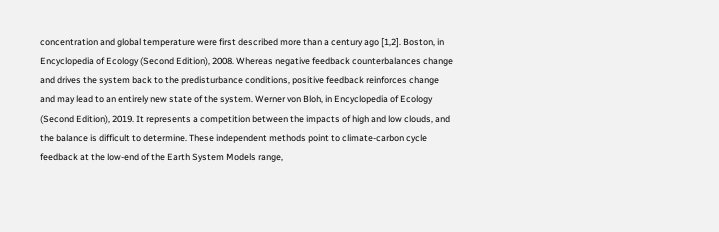concentration and global temperature were first described more than a century ago [1,2]. Boston, in Encyclopedia of Ecology (Second Edition), 2008. Whereas negative feedback counterbalances change and drives the system back to the predisturbance conditions, positive feedback reinforces change and may lead to an entirely new state of the system. Werner von Bloh, in Encyclopedia of Ecology (Second Edition), 2019. It represents a competition between the impacts of high and low clouds, and the balance is difficult to determine. These independent methods point to climate-carbon cycle feedback at the low-end of the Earth System Models range,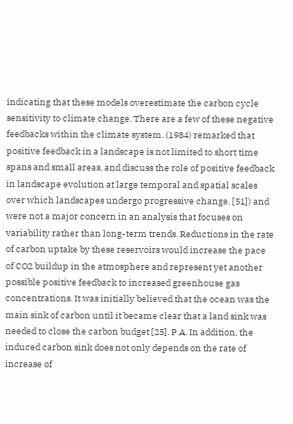indicating that these models overestimate the carbon cycle sensitivity to climate change. There are a few of these negative feedbacks within the climate system. (1984) remarked that positive feedback in a landscape is not limited to short time spans and small areas, and discuss the role of positive feedback in landscape evolution at large temporal and spatial scales over which landscapes undergo progressive change. [51]) and were not a major concern in an analysis that focuses on variability rather than long-term trends. Reductions in the rate of carbon uptake by these reservoirs would increase the pace of CO2 buildup in the atmosphere and represent yet another possible positive feedback to increased greenhouse gas concentrations. It was initially believed that the ocean was the main sink of carbon until it became clear that a land sink was needed to close the carbon budget [25]. P.A. In addition, the induced carbon sink does not only depends on the rate of increase of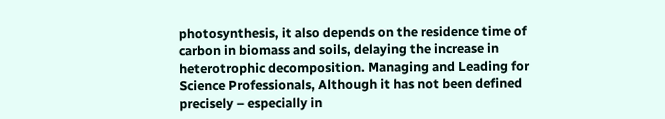photosynthesis, it also depends on the residence time of carbon in biomass and soils, delaying the increase in heterotrophic decomposition. Managing and Leading for Science Professionals, Although it has not been defined precisely – especially in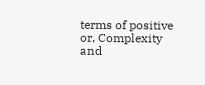terms of positive or, Complexity and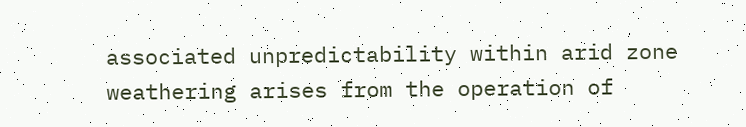associated unpredictability within arid zone weathering arises from the operation of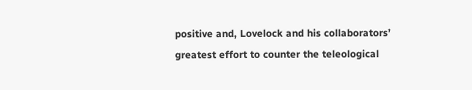positive and, Lovelock and his collaborators’ greatest effort to counter the teleological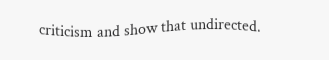criticism and show that undirected.